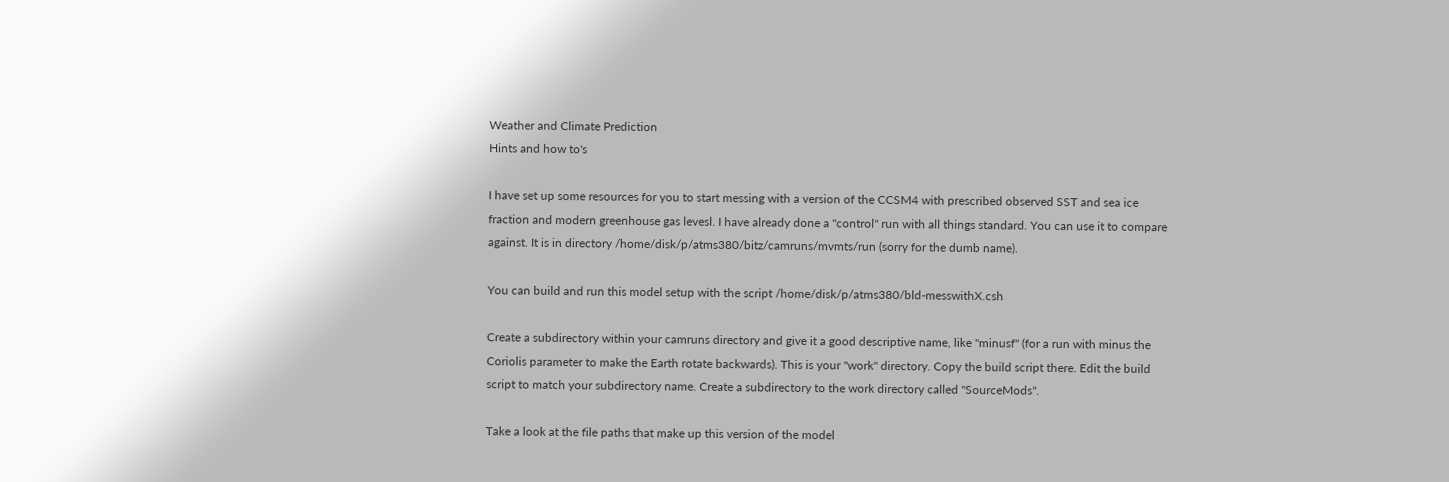Weather and Climate Prediction
Hints and how to's

I have set up some resources for you to start messing with a version of the CCSM4 with prescribed observed SST and sea ice fraction and modern greenhouse gas levesl. I have already done a "control" run with all things standard. You can use it to compare against. It is in directory /home/disk/p/atms380/bitz/camruns/mvmts/run (sorry for the dumb name).

You can build and run this model setup with the script /home/disk/p/atms380/bld-messwithX.csh

Create a subdirectory within your camruns directory and give it a good descriptive name, like "minusf" (for a run with minus the Coriolis parameter to make the Earth rotate backwards). This is your "work" directory. Copy the build script there. Edit the build script to match your subdirectory name. Create a subdirectory to the work directory called "SourceMods".

Take a look at the file paths that make up this version of the model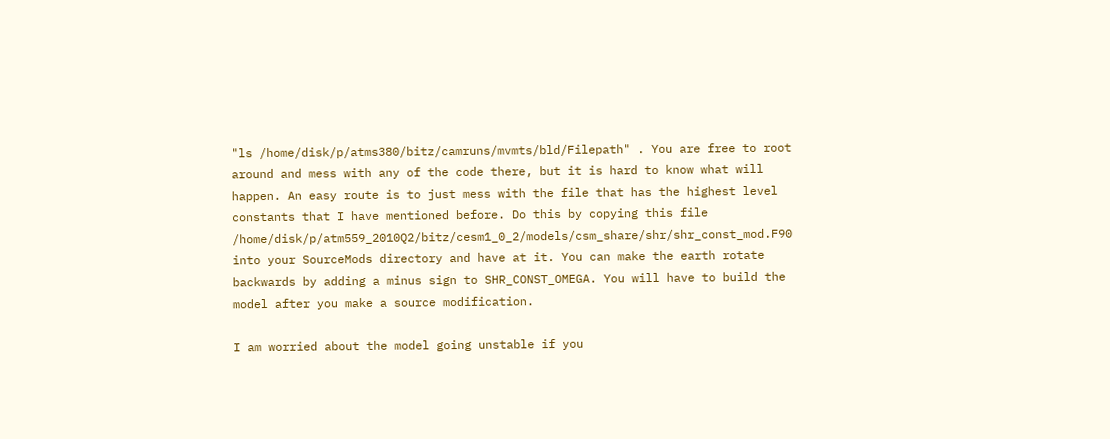"ls /home/disk/p/atms380/bitz/camruns/mvmts/bld/Filepath" . You are free to root around and mess with any of the code there, but it is hard to know what will happen. An easy route is to just mess with the file that has the highest level constants that I have mentioned before. Do this by copying this file /home/disk/p/atm559_2010Q2/bitz/cesm1_0_2/models/csm_share/shr/shr_const_mod.F90
into your SourceMods directory and have at it. You can make the earth rotate backwards by adding a minus sign to SHR_CONST_OMEGA. You will have to build the model after you make a source modification.

I am worried about the model going unstable if you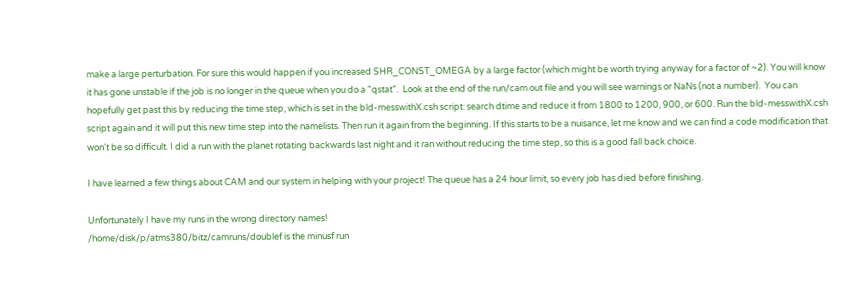make a large perturbation. For sure this would happen if you increased SHR_CONST_OMEGA by a large factor (which might be worth trying anyway for a factor of ~2). You will know it has gone unstable if the job is no longer in the queue when you do a "qstat".  Look at the end of the run/cam.out file and you will see warnings or NaNs (not a number).  You can hopefully get past this by reducing the time step, which is set in the bld-messwithX.csh script: search dtime and reduce it from 1800 to 1200, 900, or 600. Run the bld-messwithX.csh script again and it will put this new time step into the namelists. Then run it again from the beginning. If this starts to be a nuisance, let me know and we can find a code modification that won't be so difficult. I did a run with the planet rotating backwards last night and it ran without reducing the time step, so this is a good fall back choice.

I have learned a few things about CAM and our system in helping with your project! The queue has a 24 hour limit, so every job has died before finishing.

Unfortunately I have my runs in the wrong directory names!
/home/disk/p/atms380/bitz/camruns/doublef is the minusf run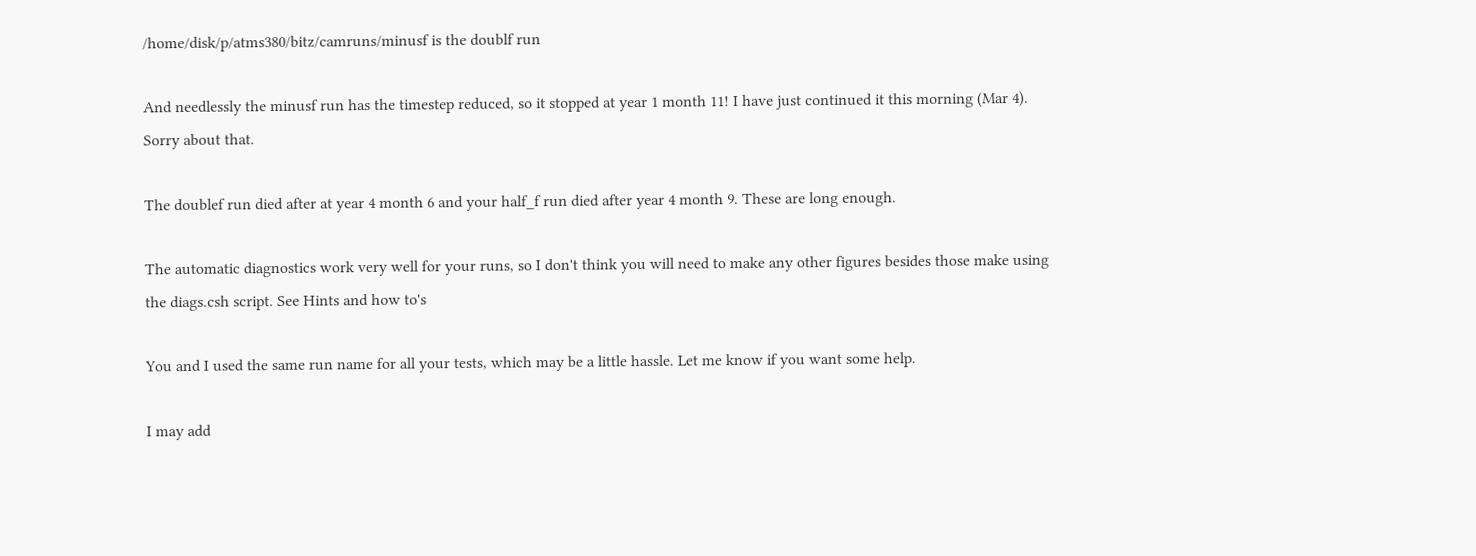/home/disk/p/atms380/bitz/camruns/minusf is the doublf run

And needlessly the minusf run has the timestep reduced, so it stopped at year 1 month 11! I have just continued it this morning (Mar 4). Sorry about that.

The doublef run died after at year 4 month 6 and your half_f run died after year 4 month 9. These are long enough.

The automatic diagnostics work very well for your runs, so I don't think you will need to make any other figures besides those make using the diags.csh script. See Hints and how to's

You and I used the same run name for all your tests, which may be a little hassle. Let me know if you want some help.

I may add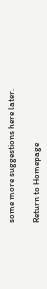some more suggestions here later.

Return to Homepage